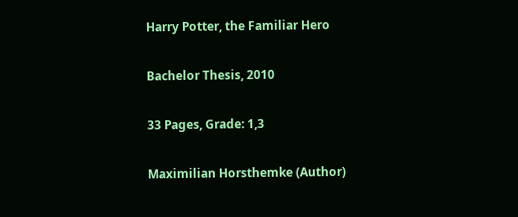Harry Potter, the Familiar Hero

Bachelor Thesis, 2010

33 Pages, Grade: 1,3

Maximilian Horsthemke (Author)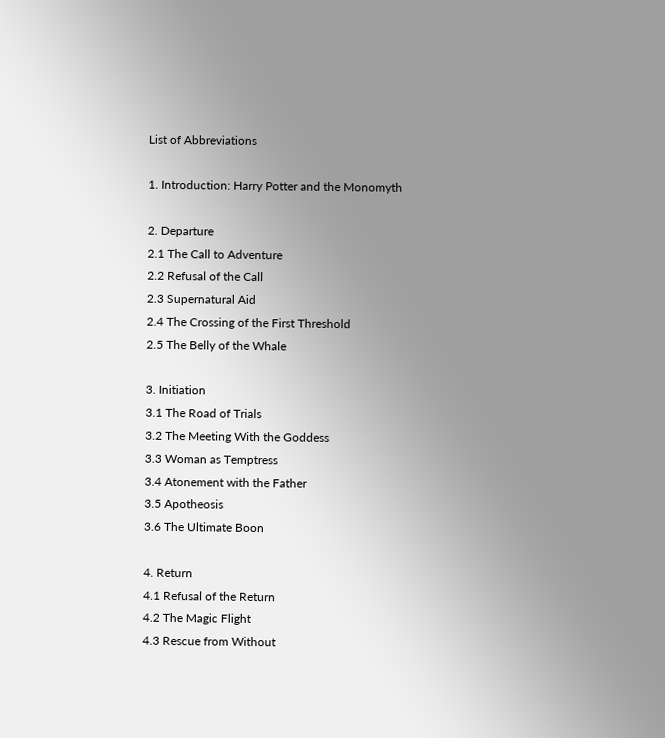List of Abbreviations

1. Introduction: Harry Potter and the Monomyth

2. Departure
2.1 The Call to Adventure
2.2 Refusal of the Call
2.3 Supernatural Aid
2.4 The Crossing of the First Threshold
2.5 The Belly of the Whale

3. Initiation
3.1 The Road of Trials
3.2 The Meeting With the Goddess
3.3 Woman as Temptress
3.4 Atonement with the Father
3.5 Apotheosis
3.6 The Ultimate Boon

4. Return
4.1 Refusal of the Return
4.2 The Magic Flight
4.3 Rescue from Without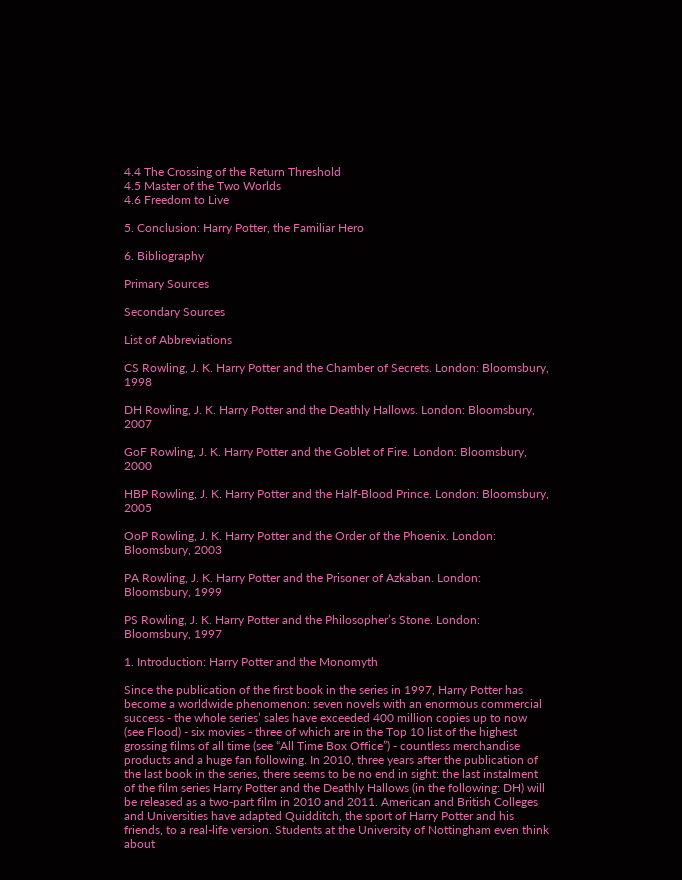4.4 The Crossing of the Return Threshold
4.5 Master of the Two Worlds
4.6 Freedom to Live

5. Conclusion: Harry Potter, the Familiar Hero

6. Bibliography

Primary Sources

Secondary Sources

List of Abbreviations

CS Rowling, J. K. Harry Potter and the Chamber of Secrets. London: Bloomsbury, 1998

DH Rowling, J. K. Harry Potter and the Deathly Hallows. London: Bloomsbury, 2007

GoF Rowling, J. K. Harry Potter and the Goblet of Fire. London: Bloomsbury, 2000

HBP Rowling, J. K. Harry Potter and the Half-Blood Prince. London: Bloomsbury, 2005

OoP Rowling, J. K. Harry Potter and the Order of the Phoenix. London: Bloomsbury, 2003

PA Rowling, J. K. Harry Potter and the Prisoner of Azkaban. London: Bloomsbury, 1999

PS Rowling, J. K. Harry Potter and the Philosopher’s Stone. London: Bloomsbury, 1997

1. Introduction: Harry Potter and the Monomyth

Since the publication of the first book in the series in 1997, Harry Potter has become a worldwide phenomenon: seven novels with an enormous commercial success - the whole series’ sales have exceeded 400 million copies up to now (see Flood) - six movies - three of which are in the Top 10 list of the highest grossing films of all time (see “All Time Box Office”) - countless merchandise products and a huge fan following. In 2010, three years after the publication of the last book in the series, there seems to be no end in sight: the last instalment of the film series Harry Potter and the Deathly Hallows (in the following: DH) will be released as a two-part film in 2010 and 2011. American and British Colleges and Universities have adapted Quidditch, the sport of Harry Potter and his friends, to a real-life version. Students at the University of Nottingham even think about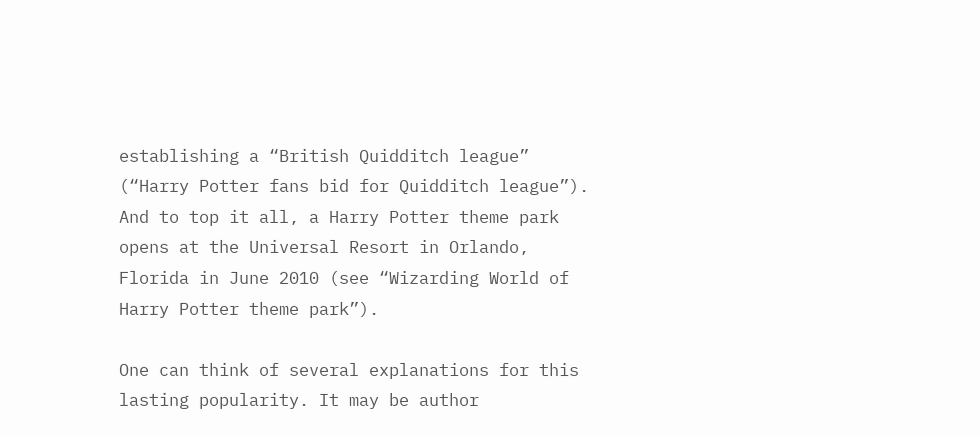establishing a “British Quidditch league” (“Harry Potter fans bid for Quidditch league”). And to top it all, a Harry Potter theme park opens at the Universal Resort in Orlando, Florida in June 2010 (see “Wizarding World of Harry Potter theme park”).

One can think of several explanations for this lasting popularity. It may be author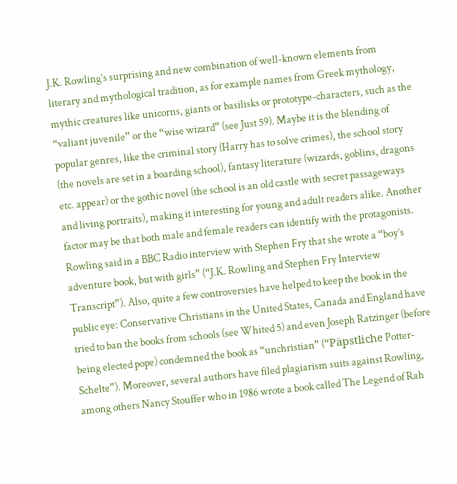J.K. Rowling’s surprising and new combination of well-known elements from literary and mythological tradition, as for example names from Greek mythology, mythic creatures like unicorns, giants or basilisks or prototype-characters, such as the “valiant juvenile” or the “wise wizard” (see Just 59). Maybe it is the blending of popular genres, like the criminal story (Harry has to solve crimes), the school story (the novels are set in a boarding school), fantasy literature (wizards, goblins, dragons etc. appear) or the gothic novel (the school is an old castle with secret passageways and living portraits), making it interesting for young and adult readers alike. Another factor may be that both male and female readers can identify with the protagonists. Rowling said in a BBC Radio interview with Stephen Fry that she wrote a “boy’s adventure book, but with girls” (“J.K. Rowling and Stephen Fry Interview Transcript”). Also, quite a few controversies have helped to keep the book in the public eye: Conservative Christians in the United States, Canada and England have tried to ban the books from schools (see Whited 5) and even Joseph Ratzinger (before being elected pope) condemned the book as “unchristian” (“Päpstliche Potter-Schelte”). Moreover, several authors have filed plagiarism suits against Rowling, among others Nancy Stouffer who in 1986 wrote a book called The Legend of Rah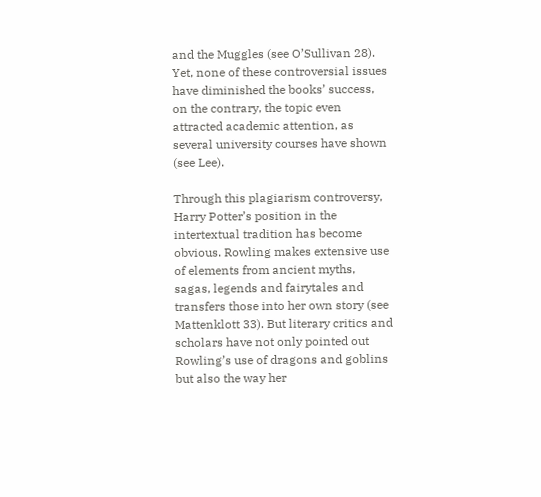and the Muggles (see O’Sullivan 28). Yet, none of these controversial issues have diminished the books’ success, on the contrary, the topic even attracted academic attention, as several university courses have shown (see Lee).

Through this plagiarism controversy, Harry Potter’s position in the intertextual tradition has become obvious. Rowling makes extensive use of elements from ancient myths, sagas, legends and fairytales and transfers those into her own story (see Mattenklott 33). But literary critics and scholars have not only pointed out Rowling’s use of dragons and goblins but also the way her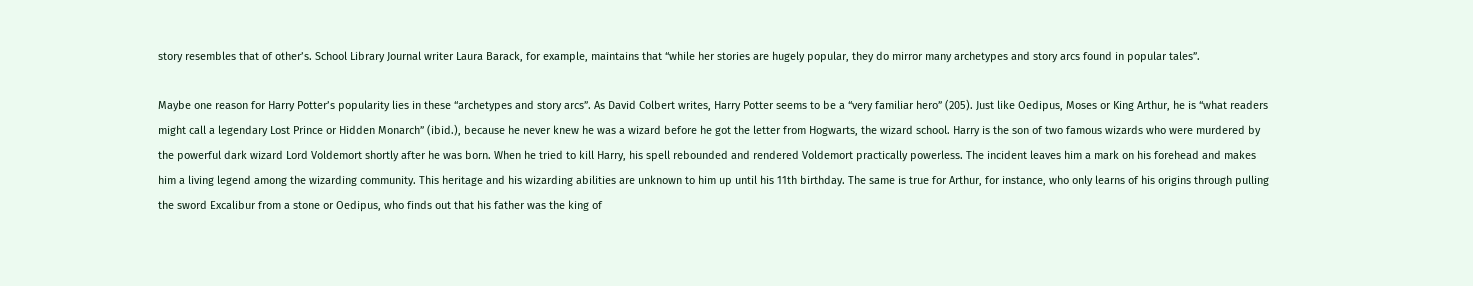story resembles that of other’s. School Library Journal writer Laura Barack, for example, maintains that “while her stories are hugely popular, they do mirror many archetypes and story arcs found in popular tales”.

Maybe one reason for Harry Potter’s popularity lies in these “archetypes and story arcs”. As David Colbert writes, Harry Potter seems to be a “very familiar hero” (205). Just like Oedipus, Moses or King Arthur, he is “what readers might call a legendary Lost Prince or Hidden Monarch” (ibid.), because he never knew he was a wizard before he got the letter from Hogwarts, the wizard school. Harry is the son of two famous wizards who were murdered by the powerful dark wizard Lord Voldemort shortly after he was born. When he tried to kill Harry, his spell rebounded and rendered Voldemort practically powerless. The incident leaves him a mark on his forehead and makes him a living legend among the wizarding community. This heritage and his wizarding abilities are unknown to him up until his 11th birthday. The same is true for Arthur, for instance, who only learns of his origins through pulling the sword Excalibur from a stone or Oedipus, who finds out that his father was the king of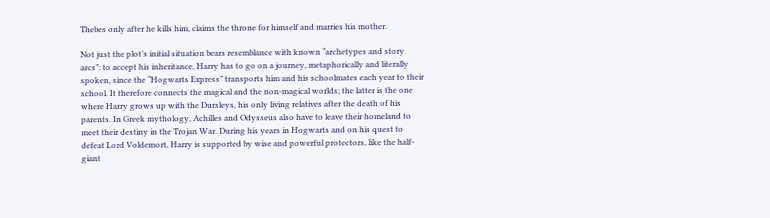Thebes only after he kills him, claims the throne for himself and marries his mother.

Not just the plot’s initial situation bears resemblance with known “archetypes and story arcs”: to accept his inheritance, Harry has to go on a journey, metaphorically and literally spoken, since the “Hogwarts Express” transports him and his schoolmates each year to their school. It therefore connects the magical and the non-magical worlds; the latter is the one where Harry grows up with the Dursleys, his only living relatives after the death of his parents. In Greek mythology, Achilles and Odysseus also have to leave their homeland to meet their destiny in the Trojan War. During his years in Hogwarts and on his quest to defeat Lord Voldemort, Harry is supported by wise and powerful protectors, like the half-giant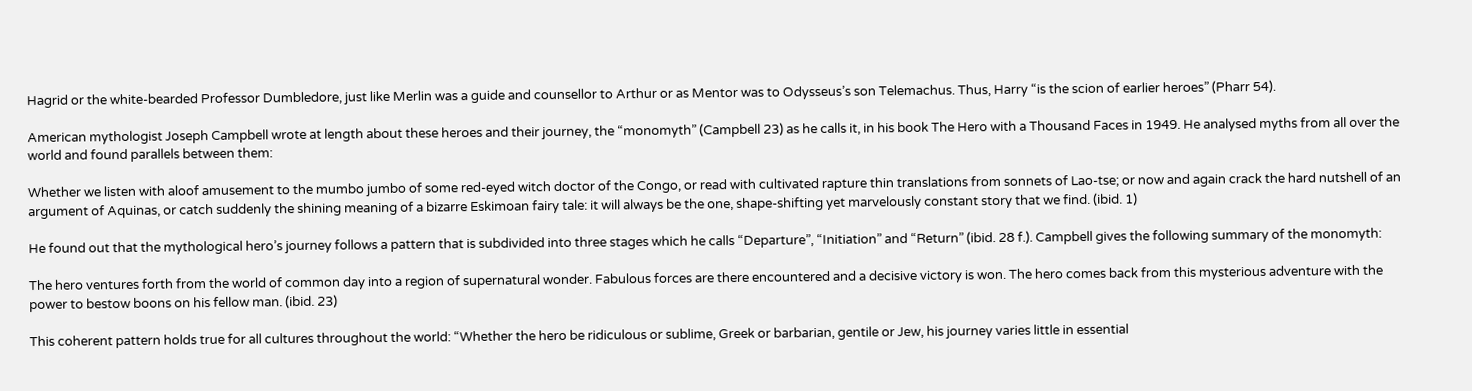Hagrid or the white-bearded Professor Dumbledore, just like Merlin was a guide and counsellor to Arthur or as Mentor was to Odysseus’s son Telemachus. Thus, Harry “is the scion of earlier heroes” (Pharr 54).

American mythologist Joseph Campbell wrote at length about these heroes and their journey, the “monomyth” (Campbell 23) as he calls it, in his book The Hero with a Thousand Faces in 1949. He analysed myths from all over the world and found parallels between them:

Whether we listen with aloof amusement to the mumbo jumbo of some red-eyed witch doctor of the Congo, or read with cultivated rapture thin translations from sonnets of Lao-tse; or now and again crack the hard nutshell of an argument of Aquinas, or catch suddenly the shining meaning of a bizarre Eskimoan fairy tale: it will always be the one, shape-shifting yet marvelously constant story that we find. (ibid. 1)

He found out that the mythological hero’s journey follows a pattern that is subdivided into three stages which he calls “Departure”, “Initiation” and “Return” (ibid. 28 f.). Campbell gives the following summary of the monomyth:

The hero ventures forth from the world of common day into a region of supernatural wonder. Fabulous forces are there encountered and a decisive victory is won. The hero comes back from this mysterious adventure with the power to bestow boons on his fellow man. (ibid. 23)

This coherent pattern holds true for all cultures throughout the world: “Whether the hero be ridiculous or sublime, Greek or barbarian, gentile or Jew, his journey varies little in essential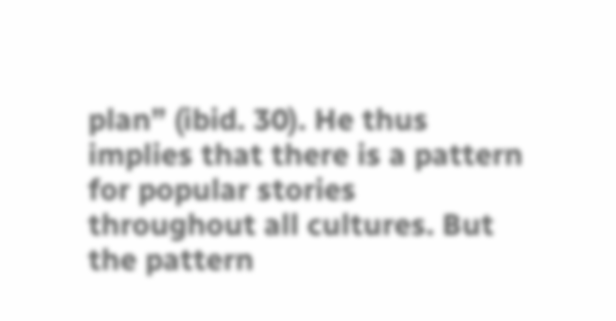plan” (ibid. 30). He thus implies that there is a pattern for popular stories throughout all cultures. But the pattern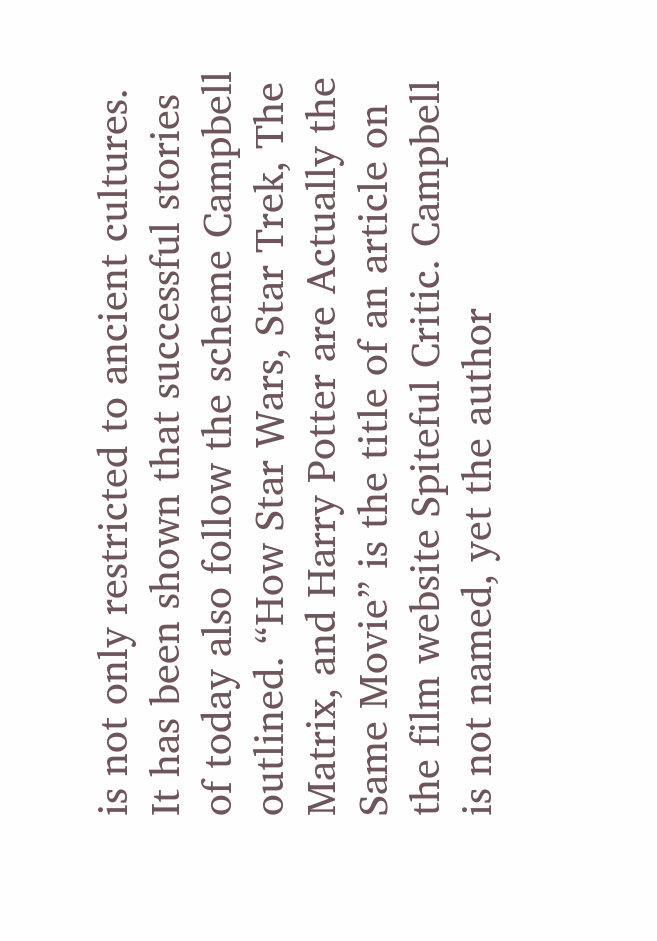is not only restricted to ancient cultures. It has been shown that successful stories of today also follow the scheme Campbell outlined. “How Star Wars, Star Trek, The Matrix, and Harry Potter are Actually the Same Movie” is the title of an article on the film website Spiteful Critic. Campbell is not named, yet the author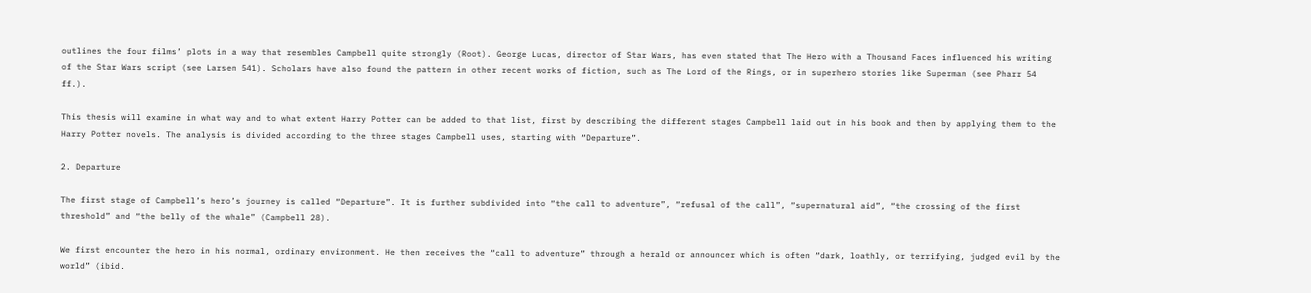outlines the four films’ plots in a way that resembles Campbell quite strongly (Root). George Lucas, director of Star Wars, has even stated that The Hero with a Thousand Faces influenced his writing of the Star Wars script (see Larsen 541). Scholars have also found the pattern in other recent works of fiction, such as The Lord of the Rings, or in superhero stories like Superman (see Pharr 54 ff.).

This thesis will examine in what way and to what extent Harry Potter can be added to that list, first by describing the different stages Campbell laid out in his book and then by applying them to the Harry Potter novels. The analysis is divided according to the three stages Campbell uses, starting with “Departure”.

2. Departure

The first stage of Campbell’s hero’s journey is called “Departure”. It is further subdivided into “the call to adventure”, “refusal of the call”, “supernatural aid”, “the crossing of the first threshold” and “the belly of the whale” (Campbell 28).

We first encounter the hero in his normal, ordinary environment. He then receives the “call to adventure” through a herald or announcer which is often “dark, loathly, or terrifying, judged evil by the world” (ibid.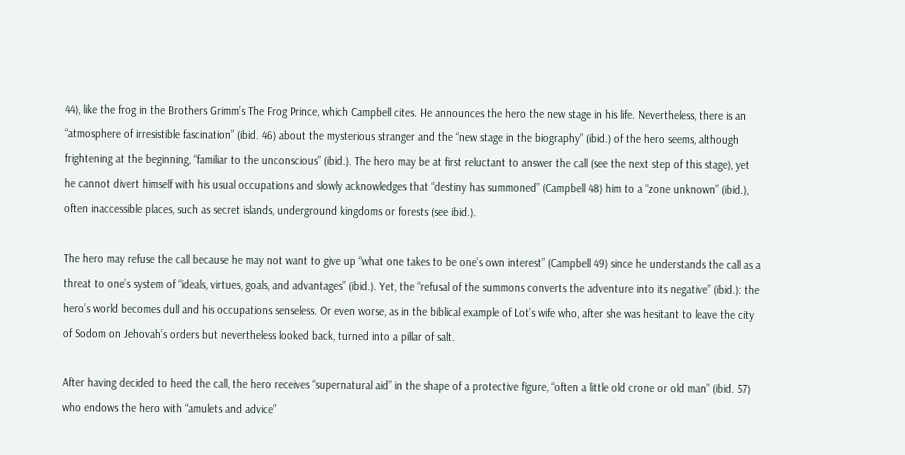44), like the frog in the Brothers Grimm’s The Frog Prince, which Campbell cites. He announces the hero the new stage in his life. Nevertheless, there is an “atmosphere of irresistible fascination” (ibid. 46) about the mysterious stranger and the “new stage in the biography” (ibid.) of the hero seems, although frightening at the beginning, “familiar to the unconscious” (ibid.). The hero may be at first reluctant to answer the call (see the next step of this stage), yet he cannot divert himself with his usual occupations and slowly acknowledges that “destiny has summoned” (Campbell 48) him to a “zone unknown” (ibid.), often inaccessible places, such as secret islands, underground kingdoms or forests (see ibid.).

The hero may refuse the call because he may not want to give up “what one takes to be one’s own interest” (Campbell 49) since he understands the call as a threat to one’s system of “ideals, virtues, goals, and advantages” (ibid.). Yet, the “refusal of the summons converts the adventure into its negative” (ibid.): the hero’s world becomes dull and his occupations senseless. Or even worse, as in the biblical example of Lot’s wife who, after she was hesitant to leave the city of Sodom on Jehovah’s orders but nevertheless looked back, turned into a pillar of salt.

After having decided to heed the call, the hero receives “supernatural aid” in the shape of a protective figure, “often a little old crone or old man” (ibid. 57) who endows the hero with “amulets and advice”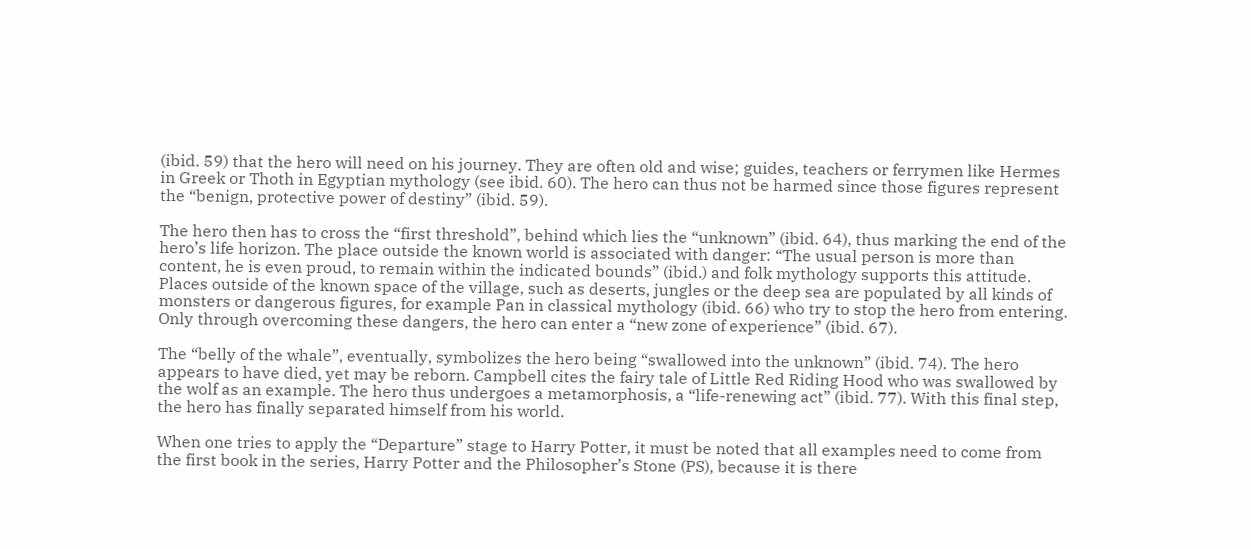(ibid. 59) that the hero will need on his journey. They are often old and wise; guides, teachers or ferrymen like Hermes in Greek or Thoth in Egyptian mythology (see ibid. 60). The hero can thus not be harmed since those figures represent the “benign, protective power of destiny” (ibid. 59).

The hero then has to cross the “first threshold”, behind which lies the “unknown” (ibid. 64), thus marking the end of the hero’s life horizon. The place outside the known world is associated with danger: “The usual person is more than content, he is even proud, to remain within the indicated bounds” (ibid.) and folk mythology supports this attitude. Places outside of the known space of the village, such as deserts, jungles or the deep sea are populated by all kinds of monsters or dangerous figures, for example Pan in classical mythology (ibid. 66) who try to stop the hero from entering. Only through overcoming these dangers, the hero can enter a “new zone of experience” (ibid. 67).

The “belly of the whale”, eventually, symbolizes the hero being “swallowed into the unknown” (ibid. 74). The hero appears to have died, yet may be reborn. Campbell cites the fairy tale of Little Red Riding Hood who was swallowed by the wolf as an example. The hero thus undergoes a metamorphosis, a “life-renewing act” (ibid. 77). With this final step, the hero has finally separated himself from his world.

When one tries to apply the “Departure” stage to Harry Potter, it must be noted that all examples need to come from the first book in the series, Harry Potter and the Philosopher’s Stone (PS), because it is there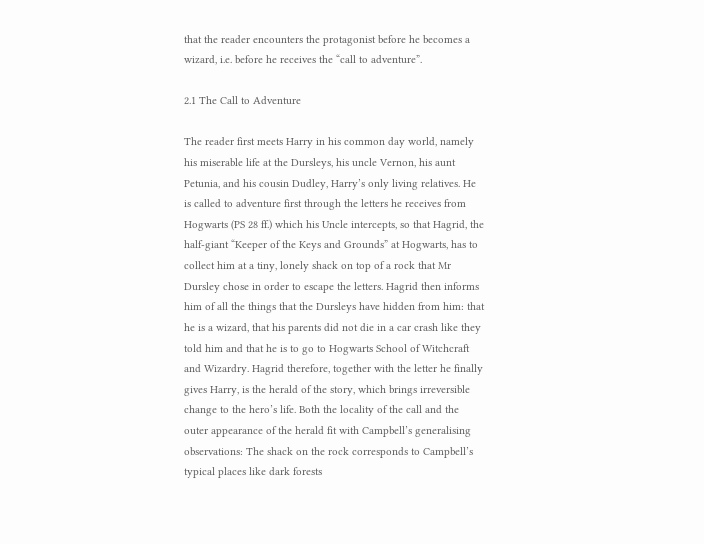that the reader encounters the protagonist before he becomes a wizard, i.e. before he receives the “call to adventure”.

2.1 The Call to Adventure

The reader first meets Harry in his common day world, namely his miserable life at the Dursleys, his uncle Vernon, his aunt Petunia, and his cousin Dudley, Harry’s only living relatives. He is called to adventure first through the letters he receives from Hogwarts (PS 28 ff.) which his Uncle intercepts, so that Hagrid, the half-giant “Keeper of the Keys and Grounds” at Hogwarts, has to collect him at a tiny, lonely shack on top of a rock that Mr Dursley chose in order to escape the letters. Hagrid then informs him of all the things that the Dursleys have hidden from him: that he is a wizard, that his parents did not die in a car crash like they told him and that he is to go to Hogwarts School of Witchcraft and Wizardry. Hagrid therefore, together with the letter he finally gives Harry, is the herald of the story, which brings irreversible change to the hero’s life. Both the locality of the call and the outer appearance of the herald fit with Campbell’s generalising observations: The shack on the rock corresponds to Campbell’s typical places like dark forests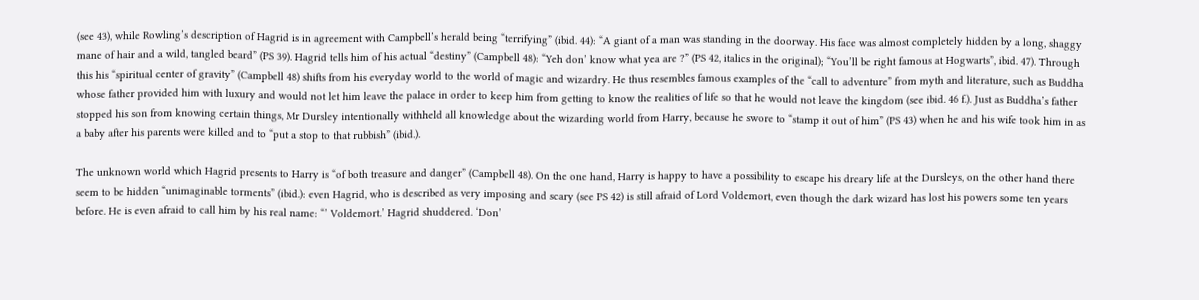(see 43), while Rowling’s description of Hagrid is in agreement with Campbell’s herald being “terrifying” (ibid. 44): “A giant of a man was standing in the doorway. His face was almost completely hidden by a long, shaggy mane of hair and a wild, tangled beard” (PS 39). Hagrid tells him of his actual “destiny” (Campbell 48): “Yeh don’ know what yea are ?” (PS 42, italics in the original); “You’ll be right famous at Hogwarts”, ibid. 47). Through this his “spiritual center of gravity” (Campbell 48) shifts from his everyday world to the world of magic and wizardry. He thus resembles famous examples of the “call to adventure” from myth and literature, such as Buddha whose father provided him with luxury and would not let him leave the palace in order to keep him from getting to know the realities of life so that he would not leave the kingdom (see ibid. 46 f.). Just as Buddha’s father stopped his son from knowing certain things, Mr Dursley intentionally withheld all knowledge about the wizarding world from Harry, because he swore to “stamp it out of him” (PS 43) when he and his wife took him in as a baby after his parents were killed and to “put a stop to that rubbish” (ibid.).

The unknown world which Hagrid presents to Harry is “of both treasure and danger” (Campbell 48). On the one hand, Harry is happy to have a possibility to escape his dreary life at the Dursleys, on the other hand there seem to be hidden “unimaginable torments” (ibid.): even Hagrid, who is described as very imposing and scary (see PS 42) is still afraid of Lord Voldemort, even though the dark wizard has lost his powers some ten years before. He is even afraid to call him by his real name: “’ Voldemort.’ Hagrid shuddered. ‘Don’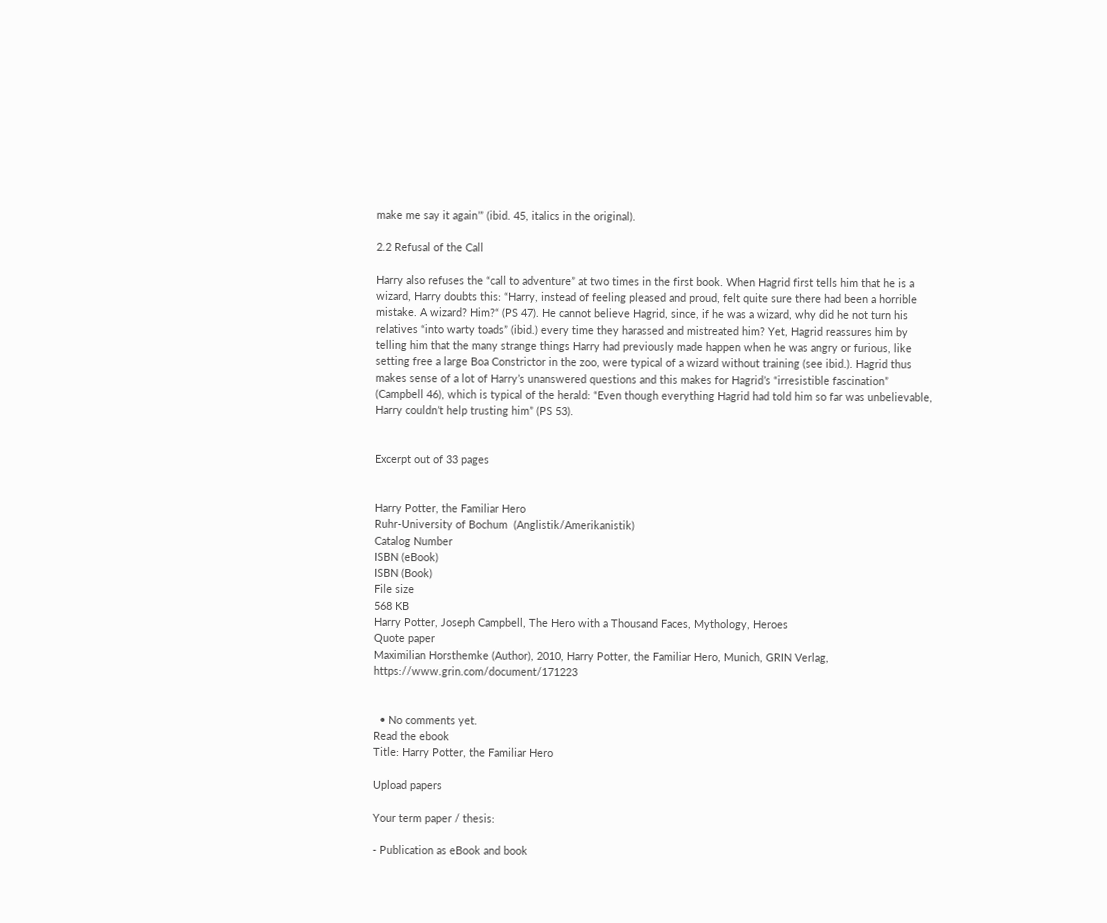make me say it again’” (ibid. 45, italics in the original).

2.2 Refusal of the Call

Harry also refuses the “call to adventure” at two times in the first book. When Hagrid first tells him that he is a wizard, Harry doubts this: “Harry, instead of feeling pleased and proud, felt quite sure there had been a horrible mistake. A wizard? Him?“ (PS 47). He cannot believe Hagrid, since, if he was a wizard, why did he not turn his relatives “into warty toads” (ibid.) every time they harassed and mistreated him? Yet, Hagrid reassures him by telling him that the many strange things Harry had previously made happen when he was angry or furious, like setting free a large Boa Constrictor in the zoo, were typical of a wizard without training (see ibid.). Hagrid thus makes sense of a lot of Harry’s unanswered questions and this makes for Hagrid’s “irresistible fascination” (Campbell 46), which is typical of the herald: “Even though everything Hagrid had told him so far was unbelievable, Harry couldn’t help trusting him” (PS 53).


Excerpt out of 33 pages


Harry Potter, the Familiar Hero
Ruhr-University of Bochum  (Anglistik/Amerikanistik)
Catalog Number
ISBN (eBook)
ISBN (Book)
File size
568 KB
Harry Potter, Joseph Campbell, The Hero with a Thousand Faces, Mythology, Heroes
Quote paper
Maximilian Horsthemke (Author), 2010, Harry Potter, the Familiar Hero, Munich, GRIN Verlag, https://www.grin.com/document/171223


  • No comments yet.
Read the ebook
Title: Harry Potter, the Familiar Hero

Upload papers

Your term paper / thesis:

- Publication as eBook and book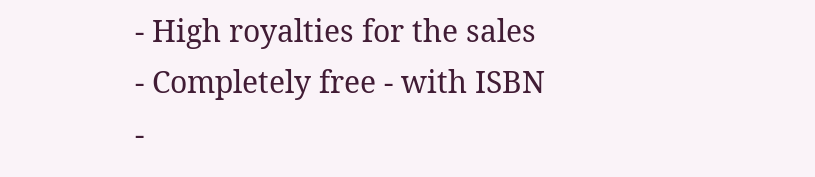- High royalties for the sales
- Completely free - with ISBN
-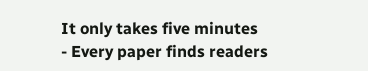It only takes five minutes
- Every paper finds readers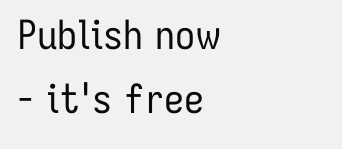Publish now - it's free